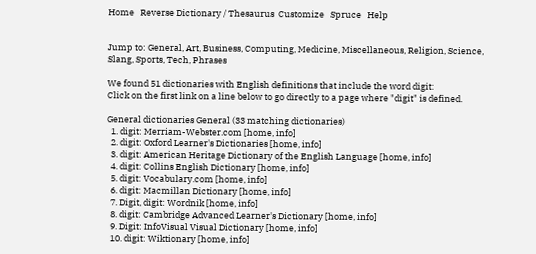Home   Reverse Dictionary / Thesaurus  Customize   Spruce   Help


Jump to: General, Art, Business, Computing, Medicine, Miscellaneous, Religion, Science, Slang, Sports, Tech, Phrases

We found 51 dictionaries with English definitions that include the word digit:
Click on the first link on a line below to go directly to a page where "digit" is defined.

General dictionaries General (33 matching dictionaries)
  1. digit: Merriam-Webster.com [home, info]
  2. digit: Oxford Learner's Dictionaries [home, info]
  3. digit: American Heritage Dictionary of the English Language [home, info]
  4. digit: Collins English Dictionary [home, info]
  5. digit: Vocabulary.com [home, info]
  6. digit: Macmillan Dictionary [home, info]
  7. Digit, digit: Wordnik [home, info]
  8. digit: Cambridge Advanced Learner's Dictionary [home, info]
  9. Digit: InfoVisual Visual Dictionary [home, info]
  10. digit: Wiktionary [home, info]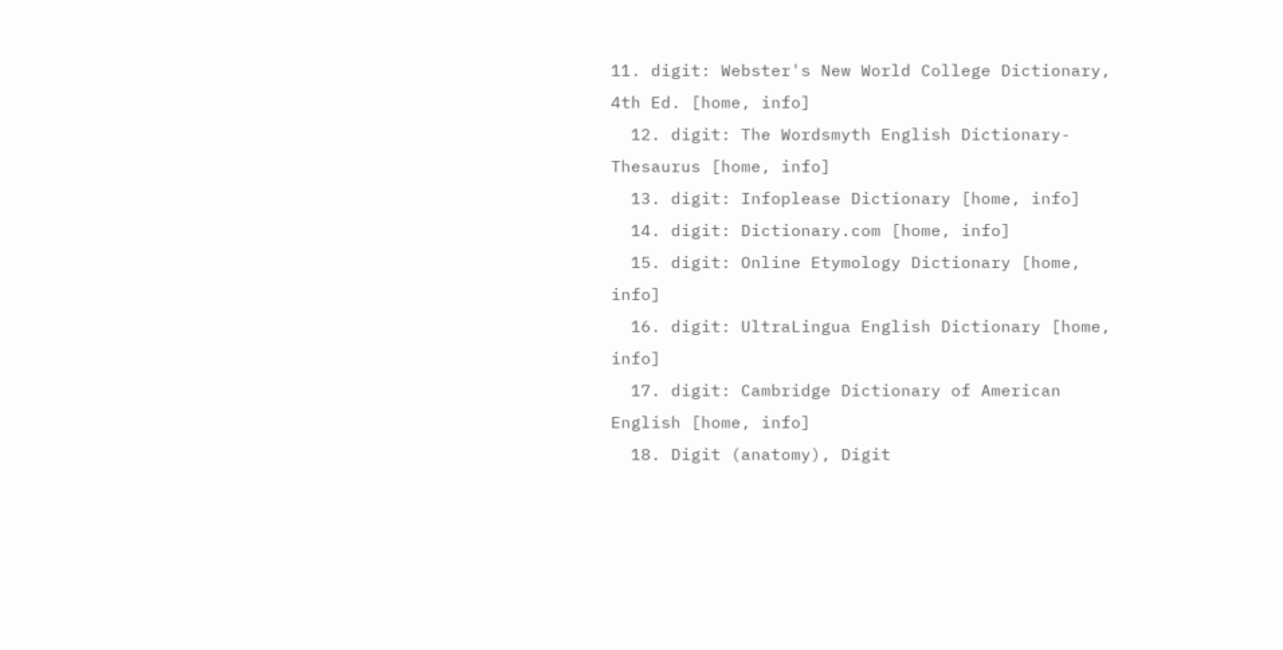11. digit: Webster's New World College Dictionary, 4th Ed. [home, info]
  12. digit: The Wordsmyth English Dictionary-Thesaurus [home, info]
  13. digit: Infoplease Dictionary [home, info]
  14. digit: Dictionary.com [home, info]
  15. digit: Online Etymology Dictionary [home, info]
  16. digit: UltraLingua English Dictionary [home, info]
  17. digit: Cambridge Dictionary of American English [home, info]
  18. Digit (anatomy), Digit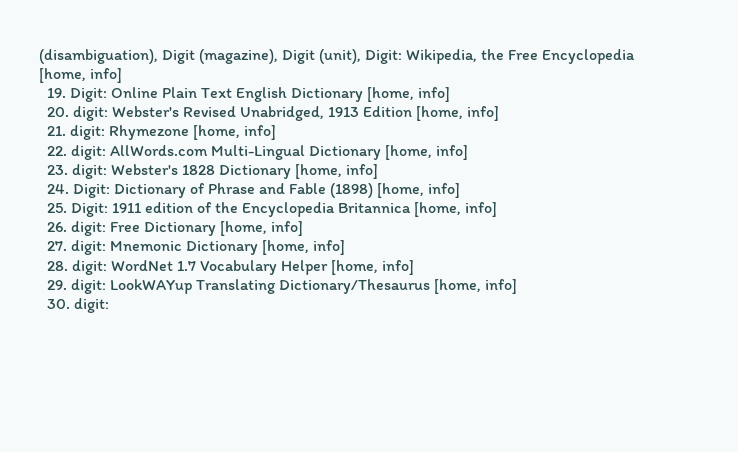(disambiguation), Digit (magazine), Digit (unit), Digit: Wikipedia, the Free Encyclopedia [home, info]
  19. Digit: Online Plain Text English Dictionary [home, info]
  20. digit: Webster's Revised Unabridged, 1913 Edition [home, info]
  21. digit: Rhymezone [home, info]
  22. digit: AllWords.com Multi-Lingual Dictionary [home, info]
  23. digit: Webster's 1828 Dictionary [home, info]
  24. Digit: Dictionary of Phrase and Fable (1898) [home, info]
  25. Digit: 1911 edition of the Encyclopedia Britannica [home, info]
  26. digit: Free Dictionary [home, info]
  27. digit: Mnemonic Dictionary [home, info]
  28. digit: WordNet 1.7 Vocabulary Helper [home, info]
  29. digit: LookWAYup Translating Dictionary/Thesaurus [home, info]
  30. digit: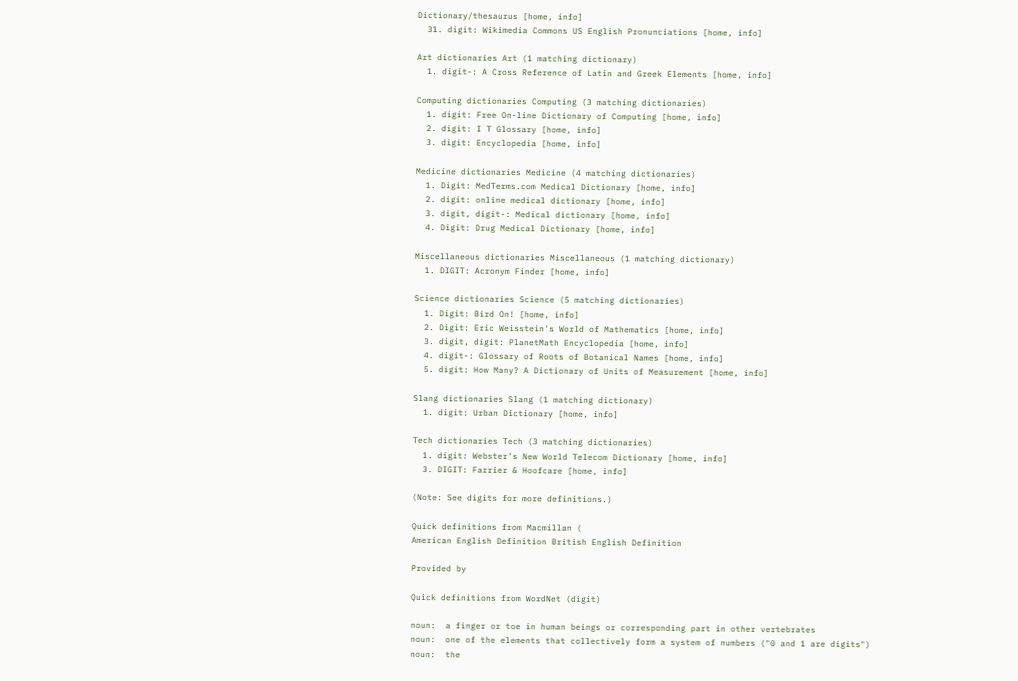Dictionary/thesaurus [home, info]
  31. digit: Wikimedia Commons US English Pronunciations [home, info]

Art dictionaries Art (1 matching dictionary)
  1. digit-: A Cross Reference of Latin and Greek Elements [home, info]

Computing dictionaries Computing (3 matching dictionaries)
  1. digit: Free On-line Dictionary of Computing [home, info]
  2. digit: I T Glossary [home, info]
  3. digit: Encyclopedia [home, info]

Medicine dictionaries Medicine (4 matching dictionaries)
  1. Digit: MedTerms.com Medical Dictionary [home, info]
  2. digit: online medical dictionary [home, info]
  3. digit, digit-: Medical dictionary [home, info]
  4. Digit: Drug Medical Dictionary [home, info]

Miscellaneous dictionaries Miscellaneous (1 matching dictionary)
  1. DIGIT: Acronym Finder [home, info]

Science dictionaries Science (5 matching dictionaries)
  1. Digit: Bird On! [home, info]
  2. Digit: Eric Weisstein's World of Mathematics [home, info]
  3. digit, digit: PlanetMath Encyclopedia [home, info]
  4. digit-: Glossary of Roots of Botanical Names [home, info]
  5. digit: How Many? A Dictionary of Units of Measurement [home, info]

Slang dictionaries Slang (1 matching dictionary)
  1. digit: Urban Dictionary [home, info]

Tech dictionaries Tech (3 matching dictionaries)
  1. digit: Webster's New World Telecom Dictionary [home, info]
  3. DIGIT: Farrier & Hoofcare [home, info]

(Note: See digits for more definitions.)

Quick definitions from Macmillan (
American English Definition British English Definition

Provided by

Quick definitions from WordNet (digit)

noun:  a finger or toe in human beings or corresponding part in other vertebrates
noun:  one of the elements that collectively form a system of numbers ("0 and 1 are digits")
noun:  the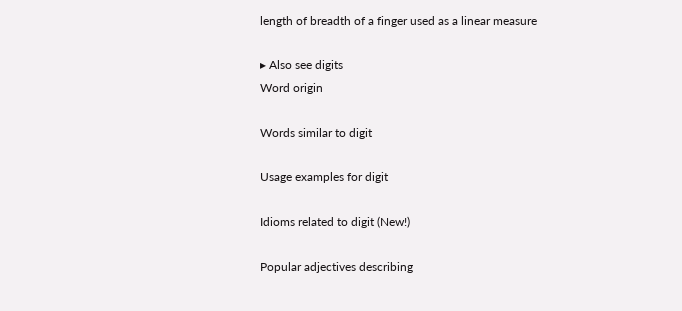length of breadth of a finger used as a linear measure

▸ Also see digits
Word origin

Words similar to digit

Usage examples for digit

Idioms related to digit (New!)

Popular adjectives describing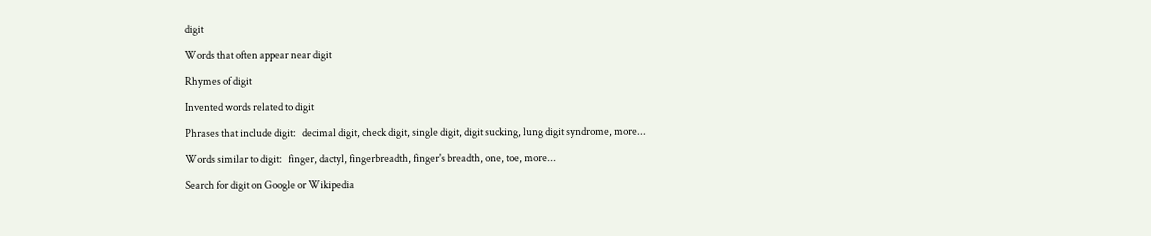digit

Words that often appear near digit

Rhymes of digit

Invented words related to digit

Phrases that include digit:   decimal digit, check digit, single digit, digit sucking, lung digit syndrome, more...

Words similar to digit:   finger, dactyl, fingerbreadth, finger's breadth, one, toe, more...

Search for digit on Google or Wikipedia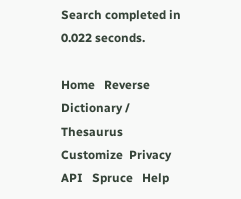Search completed in 0.022 seconds.

Home   Reverse Dictionary / Thesaurus  Customize  Privacy   API   Spruce   Help